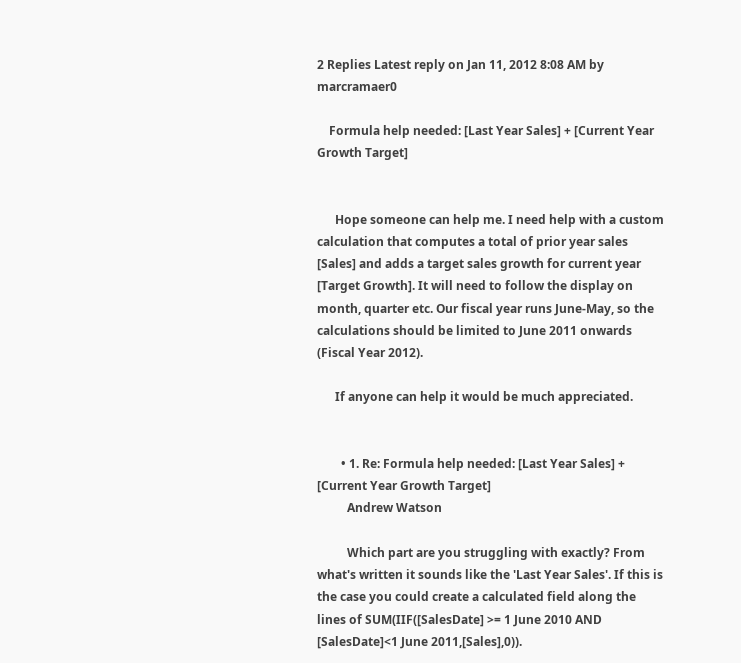2 Replies Latest reply on Jan 11, 2012 8:08 AM by marcramaer0

    Formula help needed: [Last Year Sales] + [Current Year Growth Target]


      Hope someone can help me. I need help with a custom calculation that computes a total of prior year sales [Sales] and adds a target sales growth for current year [Target Growth]. It will need to follow the display on month, quarter etc. Our fiscal year runs June-May, so the calculations should be limited to June 2011 onwards (Fiscal Year 2012).

      If anyone can help it would be much appreciated.


        • 1. Re: Formula help needed: [Last Year Sales] + [Current Year Growth Target]
          Andrew Watson

          Which part are you struggling with exactly? From what's written it sounds like the 'Last Year Sales'. If this is the case you could create a calculated field along the lines of SUM(IIF([SalesDate] >= 1 June 2010 AND [SalesDate]<1 June 2011,[Sales],0)).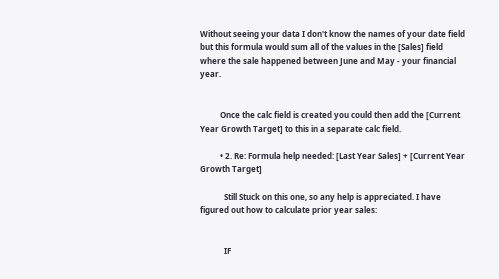Without seeing your data I don't know the names of your date field but this formula would sum all of the values in the [Sales] field where the sale happened between June and May - your financial year.


          Once the calc field is created you could then add the [Current Year Growth Target] to this in a separate calc field.

          • 2. Re: Formula help needed: [Last Year Sales] + [Current Year Growth Target]

            Still Stuck on this one, so any help is appreciated. I have figured out how to calculate prior year sales:


            IF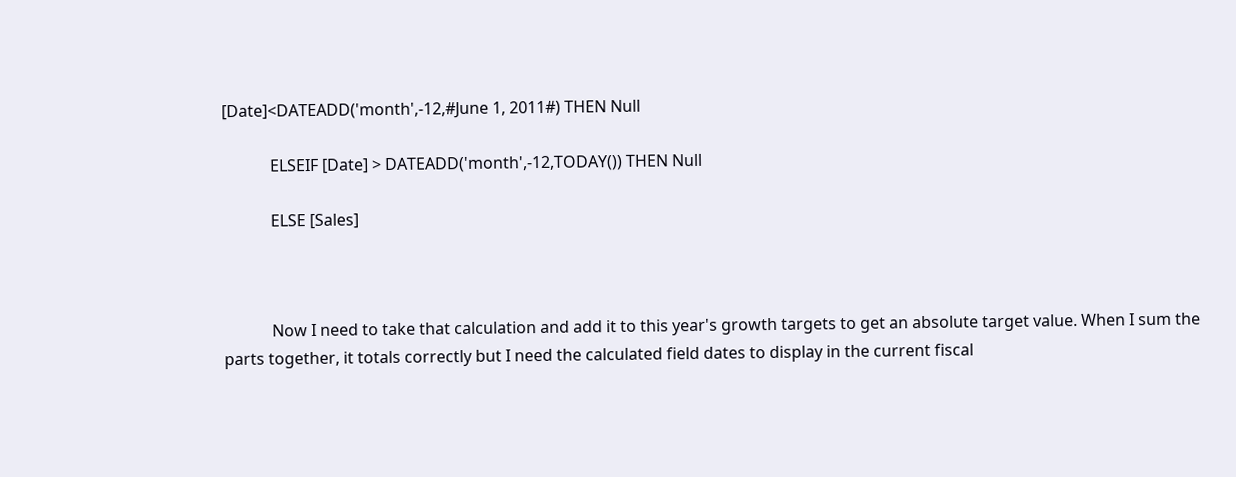[Date]<DATEADD('month',-12,#June 1, 2011#) THEN Null

            ELSEIF [Date] > DATEADD('month',-12,TODAY()) THEN Null

            ELSE [Sales]



            Now I need to take that calculation and add it to this year's growth targets to get an absolute target value. When I sum the parts together, it totals correctly but I need the calculated field dates to display in the current fiscal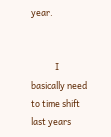year.


            I basically need to time shift last years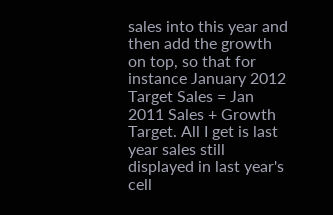sales into this year and then add the growth on top, so that for instance January 2012 Target Sales = Jan 2011 Sales + Growth Target. All I get is last year sales still displayed in last year's cell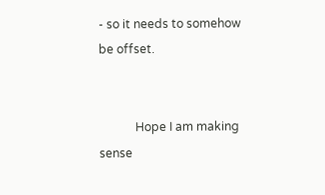- so it needs to somehow be offset.


            Hope I am making sense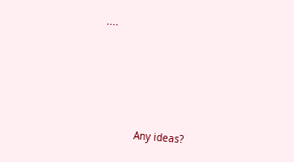....






            Any ideas?